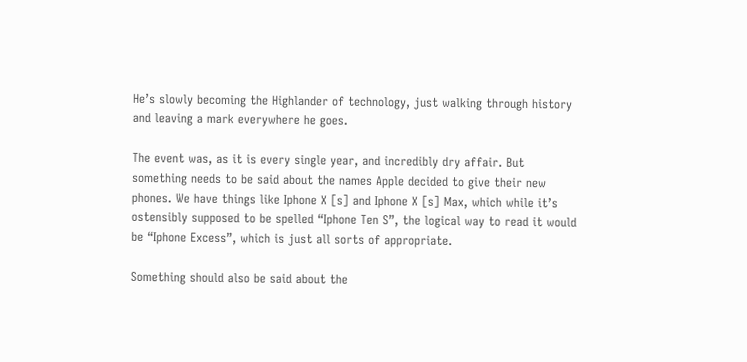He’s slowly becoming the Highlander of technology, just walking through history and leaving a mark everywhere he goes.

The event was, as it is every single year, and incredibly dry affair. But something needs to be said about the names Apple decided to give their new phones. We have things like Iphone X [s] and Iphone X [s] Max, which while it’s ostensibly supposed to be spelled “Iphone Ten S”, the logical way to read it would be “Iphone Excess”, which is just all sorts of appropriate.

Something should also be said about the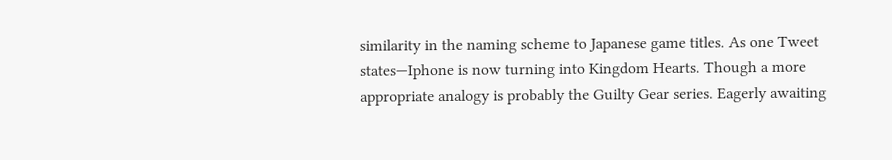similarity in the naming scheme to Japanese game titles. As one Tweet states—Iphone is now turning into Kingdom Hearts. Though a more appropriate analogy is probably the Guilty Gear series. Eagerly awaiting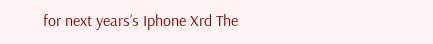for next years’s Iphone Xrd The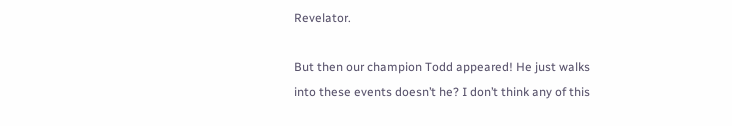Revelator.

But then our champion Todd appeared! He just walks into these events doesn’t he? I don’t think any of this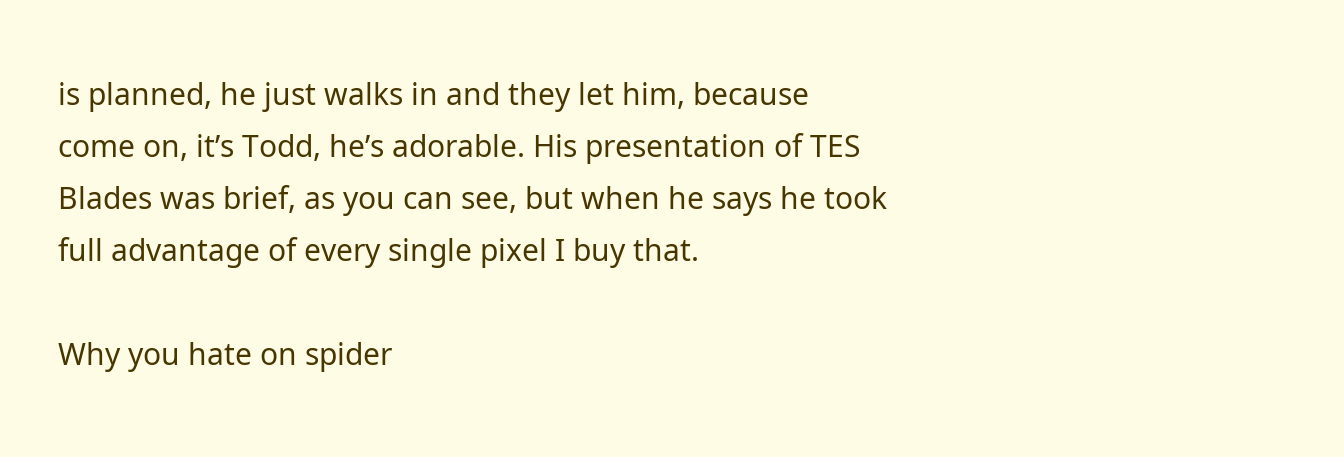is planned, he just walks in and they let him, because come on, it’s Todd, he’s adorable. His presentation of TES Blades was brief, as you can see, but when he says he took full advantage of every single pixel I buy that.

Why you hate on spider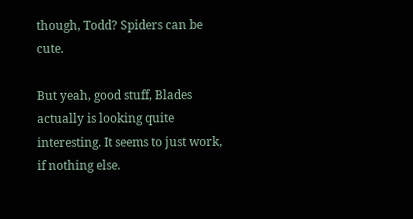though, Todd? Spiders can be cute.

But yeah, good stuff, Blades actually is looking quite interesting. It seems to just work, if nothing else.